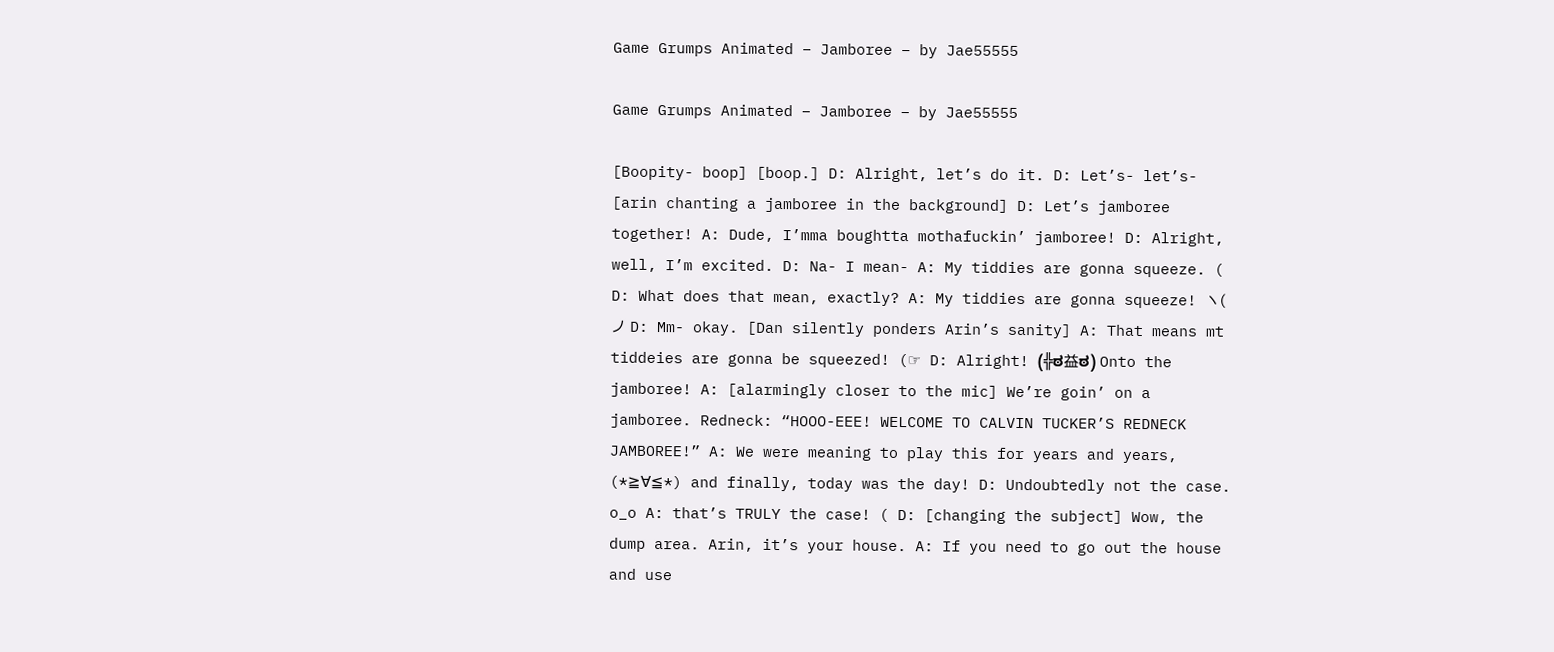Game Grumps Animated – Jamboree – by Jae55555

Game Grumps Animated – Jamboree – by Jae55555

[Boopity- boop] [boop.] D: Alright, let’s do it. D: Let’s- let’s- [arin chanting a jamboree in the background] D: Let’s jamboree together! A: Dude, I’mma boughtta mothafuckin’ jamboree! D: Alright, well, I’m excited. D: Na- I mean- A: My tiddies are gonna squeeze. ( D: What does that mean, exactly? A: My tiddies are gonna squeeze! ヽ( ノ D: Mm- okay. [Dan silently ponders Arin’s sanity] A: That means mt tiddeies are gonna be squeezed! (☞ D: Alright! (╬ಠ益ಠ) Onto the jamboree! A: [alarmingly closer to the mic] We’re goin’ on a jamboree. Redneck: “HOOO-EEE! WELCOME TO CALVIN TUCKER’S REDNECK JAMBOREE!” A: We were meaning to play this for years and years, (*≧∀≦*) and finally, today was the day! D: Undoubtedly not the case. o_o A: that’s TRULY the case! ( D: [changing the subject] Wow, the dump area. Arin, it’s your house. A: If you need to go out the house and use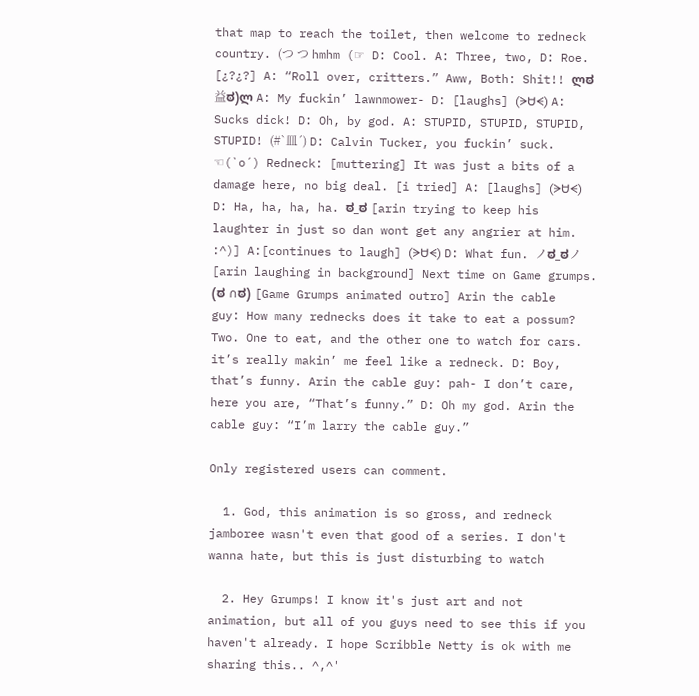that map to reach the toilet, then welcome to redneck country. (つ つ hmhm (☞ D: Cool. A: Three, two, D: Roe. [¿?¿?] A: “Roll over, critters.” Aww, Both: Shit!! ლಠ益ಠ)ლ A: My fuckin’ lawnmower- D: [laughs] (ᗒᗨᗕ) A: Sucks dick! D: Oh, by god. A: STUPID, STUPID, STUPID, STUPID! (#`皿´) D: Calvin Tucker, you fuckin’ suck. ☜(`o´) Redneck: [muttering] It was just a bits of a damage here, no big deal. [i tried] A: [laughs] (ᗒᗨᗕ) D: Ha, ha, ha, ha. ಠ_ಠ [arin trying to keep his laughter in just so dan wont get any angrier at him. :^)] A:[continues to laugh] (ᗒᗨᗕ) D: What fun. ノಠ_ಠノ [arin laughing in background] Next time on Game grumps. (ಠ ∩ಠ) [Game Grumps animated outro] Arin the cable guy: How many rednecks does it take to eat a possum? Two. One to eat, and the other one to watch for cars. it’s really makin’ me feel like a redneck. D: Boy, that’s funny. Arin the cable guy: pah- I don’t care, here you are, “That’s funny.” D: Oh my god. Arin the cable guy: “I’m larry the cable guy.”

Only registered users can comment.

  1. God, this animation is so gross, and redneck jamboree wasn't even that good of a series. I don't wanna hate, but this is just disturbing to watch

  2. Hey Grumps! I know it's just art and not animation, but all of you guys need to see this if you haven't already. I hope Scribble Netty is ok with me sharing this.. ^,^'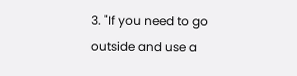3. "If you need to go outside and use a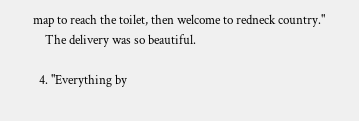map to reach the toilet, then welcome to redneck country."
    The delivery was so beautiful.

  4. "Everything by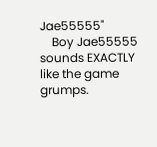Jae55555"
    Boy Jae55555 sounds EXACTLY like the game grumps.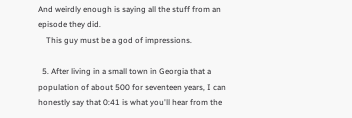And weirdly enough is saying all the stuff from an episode they did.
    This guy must be a god of impressions.

  5. After living in a small town in Georgia that a population of about 500 for seventeen years, I can honestly say that 0:41 is what you'll hear from the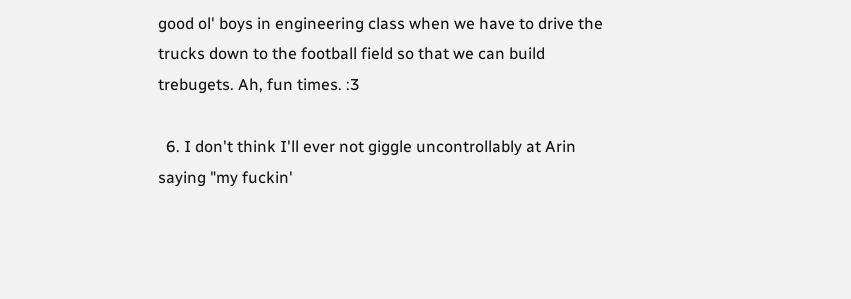good ol' boys in engineering class when we have to drive the trucks down to the football field so that we can build trebugets. Ah, fun times. :3

  6. I don't think I'll ever not giggle uncontrollably at Arin saying "my fuckin'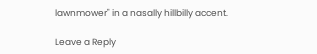lawnmower" in a nasally hillbilly accent.

Leave a Reply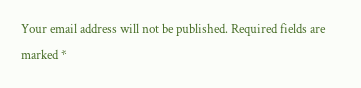Your email address will not be published. Required fields are marked *